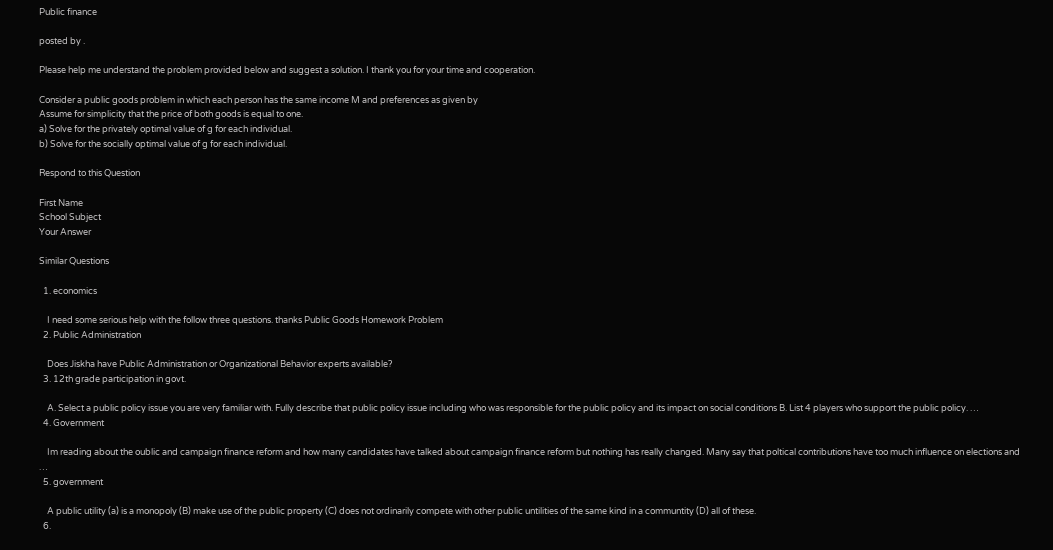Public finance

posted by .

Please help me understand the problem provided below and suggest a solution. I thank you for your time and cooperation.

Consider a public goods problem in which each person has the same income M and preferences as given by
Assume for simplicity that the price of both goods is equal to one.
a) Solve for the privately optimal value of g for each individual.
b) Solve for the socially optimal value of g for each individual.

Respond to this Question

First Name
School Subject
Your Answer

Similar Questions

  1. economics

    I need some serious help with the follow three questions. thanks Public Goods Homework Problem
  2. Public Administration

    Does Jiskha have Public Administration or Organizational Behavior experts available?
  3. 12th grade participation in govt.

    A. Select a public policy issue you are very familiar with. Fully describe that public policy issue including who was responsible for the public policy and its impact on social conditions B. List 4 players who support the public policy. …
  4. Government

    Im reading about the oublic and campaign finance reform and how many candidates have talked about campaign finance reform but nothing has really changed. Many say that poltical contributions have too much influence on elections and …
  5. government

    A public utility (a) is a monopoly (B) make use of the public property (C) does not ordinarily compete with other public untilities of the same kind in a communtity (D) all of these.
  6.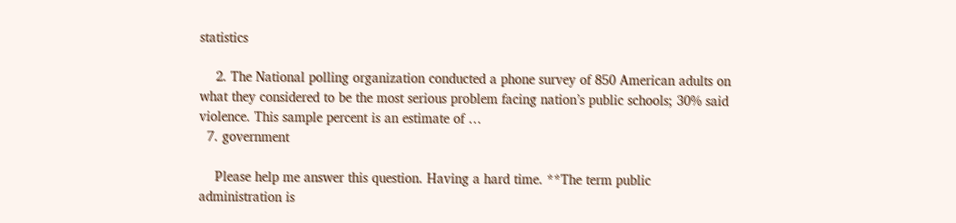statistics

    2. The National polling organization conducted a phone survey of 850 American adults on what they considered to be the most serious problem facing nation’s public schools; 30% said violence. This sample percent is an estimate of …
  7. government

    Please help me answer this question. Having a hard time. **The term public administration is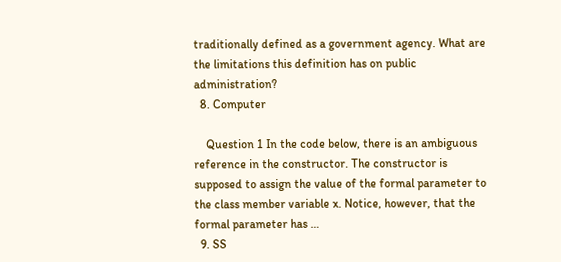traditionally defined as a government agency. What are the limitations this definition has on public administration?
  8. Computer

    Question 1 In the code below, there is an ambiguous reference in the constructor. The constructor is supposed to assign the value of the formal parameter to the class member variable x. Notice, however, that the formal parameter has …
  9. SS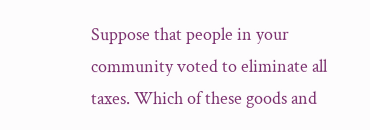Suppose that people in your community voted to eliminate all taxes. Which of these goods and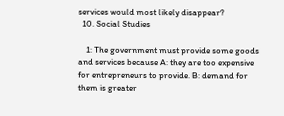services would most likely disappear?
  10. Social Studies

    1: The government must provide some goods and services because A: they are too expensive for entrepreneurs to provide. B: demand for them is greater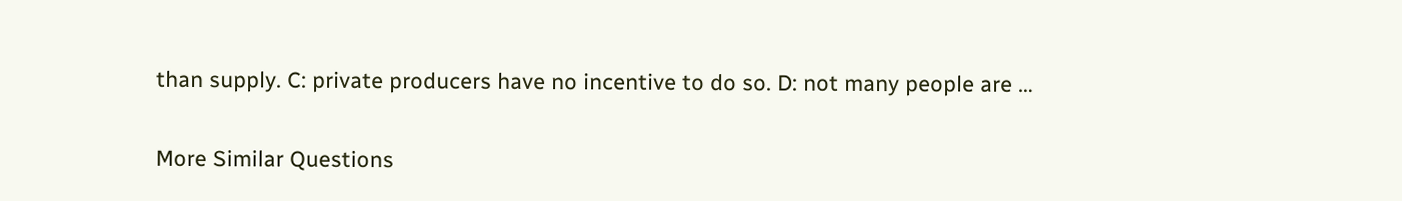than supply. C: private producers have no incentive to do so. D: not many people are …

More Similar Questions